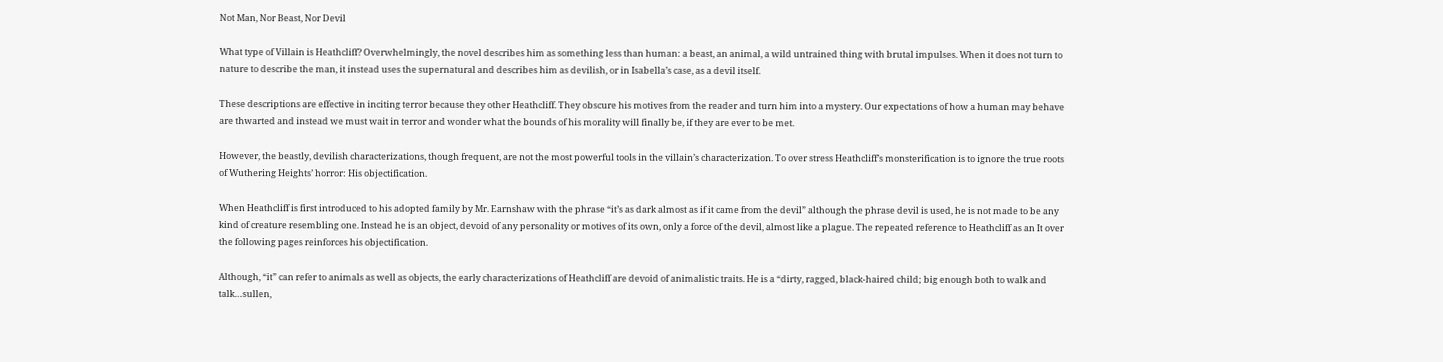Not Man, Nor Beast, Nor Devil

What type of Villain is Heathcliff? Overwhelmingly, the novel describes him as something less than human: a beast, an animal, a wild untrained thing with brutal impulses. When it does not turn to nature to describe the man, it instead uses the supernatural and describes him as devilish, or in Isabella’s case, as a devil itself.

These descriptions are effective in inciting terror because they other Heathcliff. They obscure his motives from the reader and turn him into a mystery. Our expectations of how a human may behave are thwarted and instead we must wait in terror and wonder what the bounds of his morality will finally be, if they are ever to be met.

However, the beastly, devilish characterizations, though frequent, are not the most powerful tools in the villain’s characterization. To over stress Heathcliff’s monsterification is to ignore the true roots of Wuthering Heights’ horror: His objectification.

When Heathcliff is first introduced to his adopted family by Mr. Earnshaw with the phrase “it’s as dark almost as if it came from the devil” although the phrase devil is used, he is not made to be any kind of creature resembling one. Instead he is an object, devoid of any personality or motives of its own, only a force of the devil, almost like a plague. The repeated reference to Heathcliff as an It over the following pages reinforces his objectification.

Although, “it” can refer to animals as well as objects, the early characterizations of Heathcliff are devoid of animalistic traits. He is a “dirty, ragged, black-haired child; big enough both to walk and talk…sullen,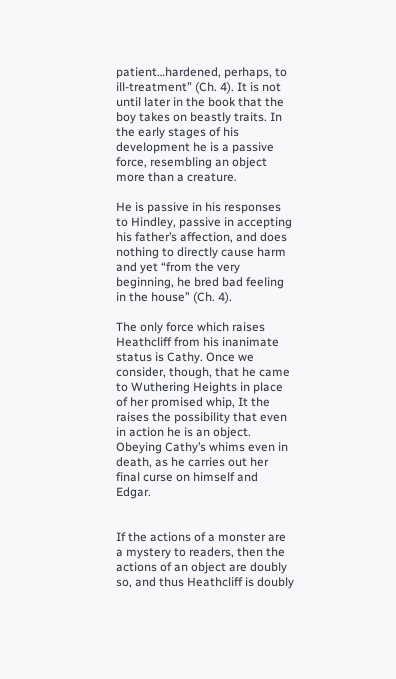patient…hardened, perhaps, to ill-treatment” (Ch. 4). It is not until later in the book that the boy takes on beastly traits. In the early stages of his development he is a passive force, resembling an object more than a creature.

He is passive in his responses to Hindley, passive in accepting his father’s affection, and does nothing to directly cause harm and yet “from the very beginning, he bred bad feeling in the house” (Ch. 4).

The only force which raises Heathcliff from his inanimate status is Cathy. Once we consider, though, that he came to Wuthering Heights in place of her promised whip, It the raises the possibility that even in action he is an object. Obeying Cathy’s whims even in death, as he carries out her final curse on himself and Edgar.


If the actions of a monster are a mystery to readers, then the actions of an object are doubly so, and thus Heathcliff is doubly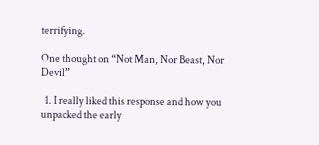terrifying.

One thought on “Not Man, Nor Beast, Nor Devil”

  1. I really liked this response and how you unpacked the early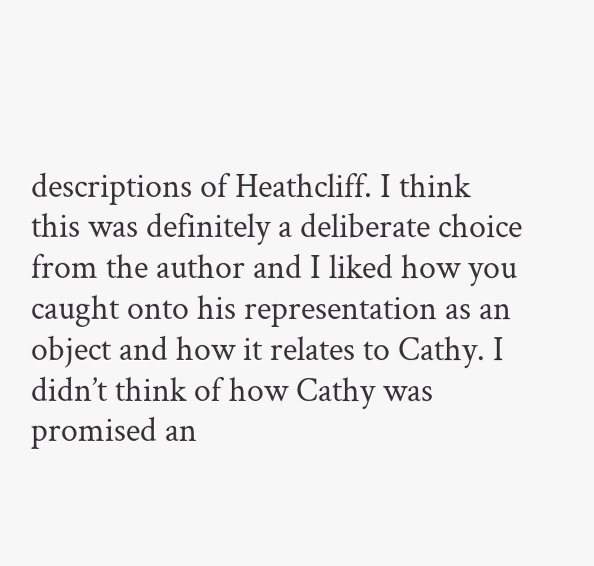descriptions of Heathcliff. I think this was definitely a deliberate choice from the author and I liked how you caught onto his representation as an object and how it relates to Cathy. I didn’t think of how Cathy was promised an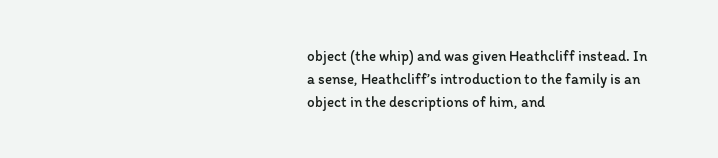object (the whip) and was given Heathcliff instead. In a sense, Heathcliff’s introduction to the family is an object in the descriptions of him, and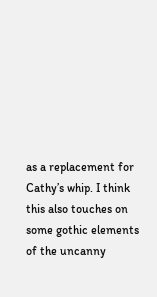as a replacement for Cathy’s whip. I think this also touches on some gothic elements of the uncanny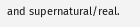and supernatural/real.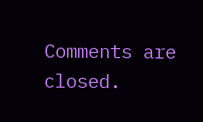Comments are closed.